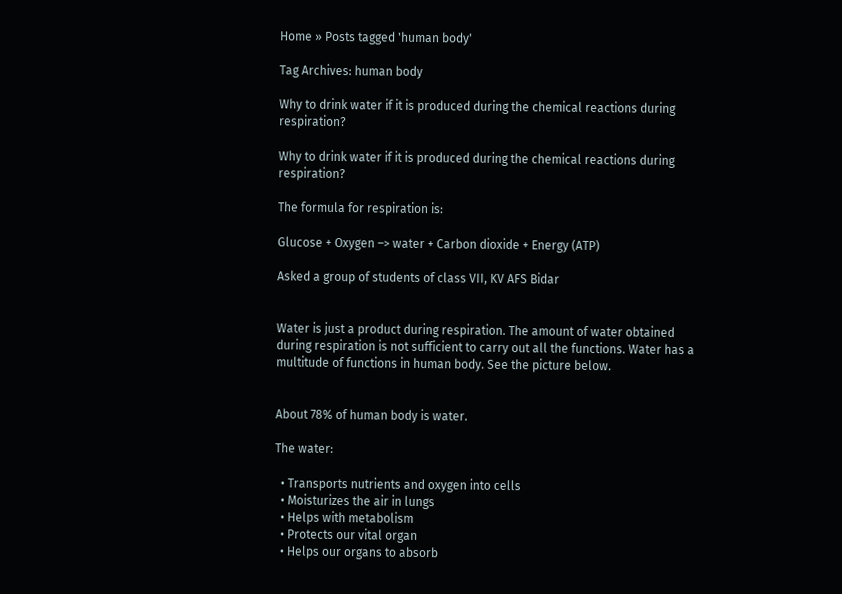Home » Posts tagged 'human body'

Tag Archives: human body

Why to drink water if it is produced during the chemical reactions during respiration?

Why to drink water if it is produced during the chemical reactions during respiration?

The formula for respiration is:

Glucose + Oxygen –> water + Carbon dioxide + Energy (ATP)

Asked a group of students of class VII, KV AFS Bidar


Water is just a product during respiration. The amount of water obtained during respiration is not sufficient to carry out all the functions. Water has a multitude of functions in human body. See the picture below.


About 78% of human body is water.

The water:

  • Transports nutrients and oxygen into cells
  • Moisturizes the air in lungs
  • Helps with metabolism
  • Protects our vital organ
  • Helps our organs to absorb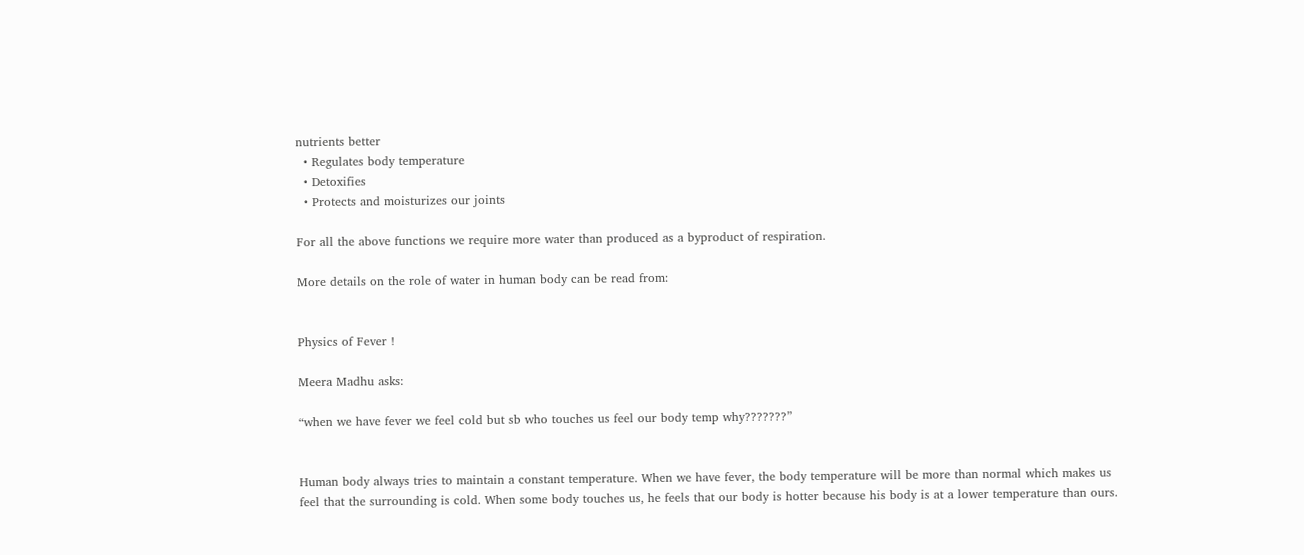nutrients better
  • Regulates body temperature
  • Detoxifies
  • Protects and moisturizes our joints

For all the above functions we require more water than produced as a byproduct of respiration.

More details on the role of water in human body can be read from:


Physics of Fever !

Meera Madhu asks:

“when we have fever we feel cold but sb who touches us feel our body temp why???????”


Human body always tries to maintain a constant temperature. When we have fever, the body temperature will be more than normal which makes us feel that the surrounding is cold. When some body touches us, he feels that our body is hotter because his body is at a lower temperature than ours.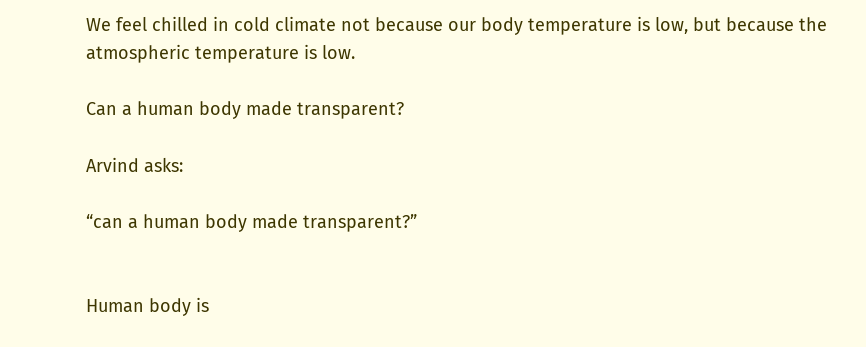We feel chilled in cold climate not because our body temperature is low, but because the atmospheric temperature is low.

Can a human body made transparent?

Arvind asks:

“can a human body made transparent?”


Human body is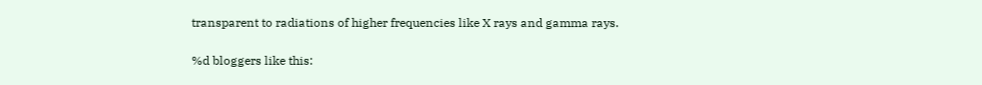transparent to radiations of higher frequencies like X rays and gamma rays.

%d bloggers like this: